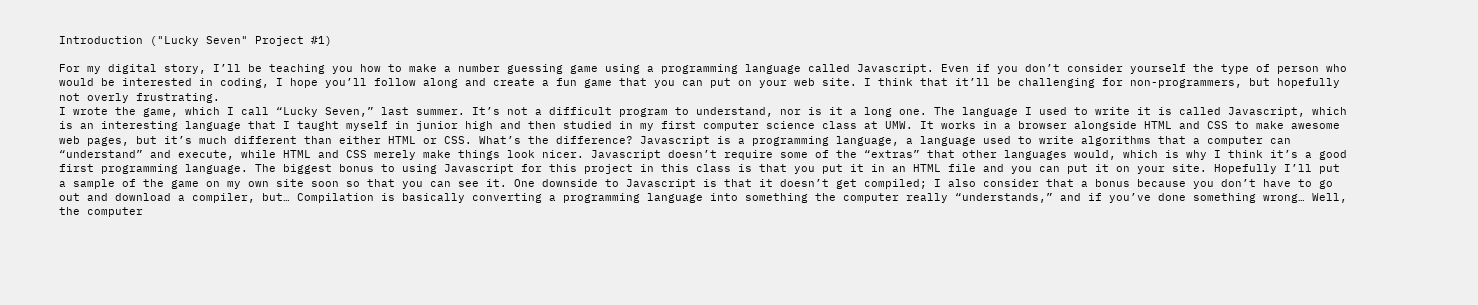Introduction ("Lucky Seven" Project #1)

For my digital story, I’ll be teaching you how to make a number guessing game using a programming language called Javascript. Even if you don’t consider yourself the type of person who would be interested in coding, I hope you’ll follow along and create a fun game that you can put on your web site. I think that it’ll be challenging for non-programmers, but hopefully not overly frustrating.
I wrote the game, which I call “Lucky Seven,” last summer. It’s not a difficult program to understand, nor is it a long one. The language I used to write it is called Javascript, which is an interesting language that I taught myself in junior high and then studied in my first computer science class at UMW. It works in a browser alongside HTML and CSS to make awesome web pages, but it’s much different than either HTML or CSS. What’s the difference? Javascript is a programming language, a language used to write algorithms that a computer can “understand” and execute, while HTML and CSS merely make things look nicer. Javascript doesn’t require some of the “extras” that other languages would, which is why I think it’s a good first programming language. The biggest bonus to using Javascript for this project in this class is that you put it in an HTML file and you can put it on your site. Hopefully I’ll put a sample of the game on my own site soon so that you can see it. One downside to Javascript is that it doesn’t get compiled; I also consider that a bonus because you don’t have to go out and download a compiler, but… Compilation is basically converting a programming language into something the computer really “understands,” and if you’ve done something wrong… Well, the computer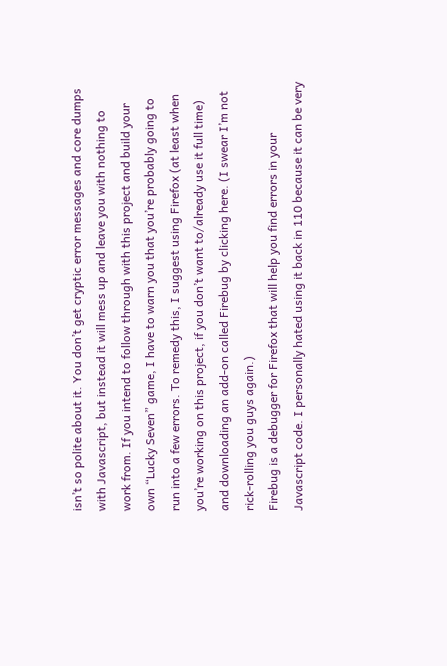isn’t so polite about it. You don’t get cryptic error messages and core dumps with Javascript, but instead it will mess up and leave you with nothing to work from. If you intend to follow through with this project and build your own “Lucky Seven” game, I have to warn you that you’re probably going to run into a few errors. To remedy this, I suggest using Firefox (at least when you’re working on this project, if you don’t want to/already use it full time) and downloading an add-on called Firebug by clicking here. (I swear I’m not rick-rolling you guys again.)
Firebug is a debugger for Firefox that will help you find errors in your Javascript code. I personally hated using it back in 110 because it can be very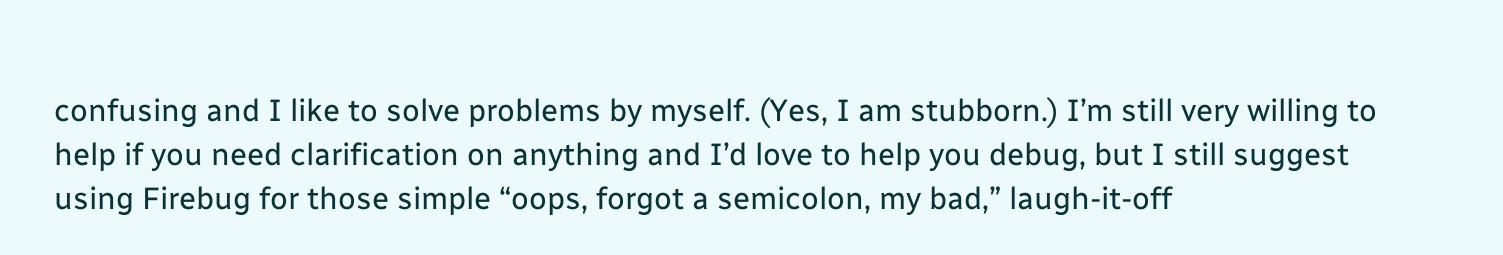confusing and I like to solve problems by myself. (Yes, I am stubborn.) I’m still very willing to help if you need clarification on anything and I’d love to help you debug, but I still suggest using Firebug for those simple “oops, forgot a semicolon, my bad,” laugh-it-off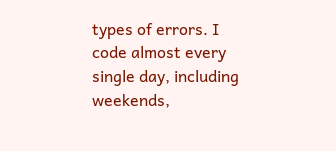types of errors. I code almost every single day, including weekends,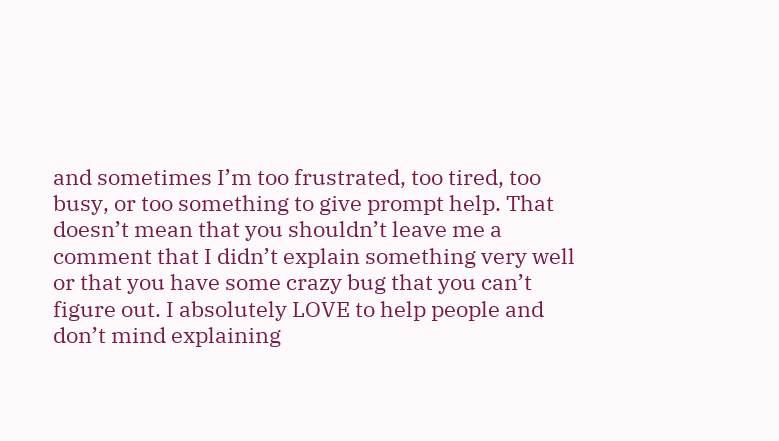and sometimes I’m too frustrated, too tired, too busy, or too something to give prompt help. That doesn’t mean that you shouldn’t leave me a comment that I didn’t explain something very well or that you have some crazy bug that you can’t figure out. I absolutely LOVE to help people and don’t mind explaining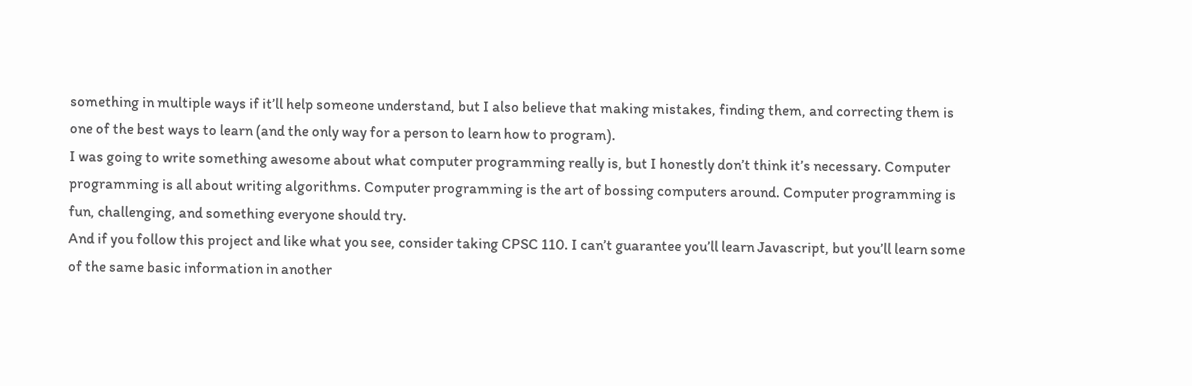something in multiple ways if it’ll help someone understand, but I also believe that making mistakes, finding them, and correcting them is one of the best ways to learn (and the only way for a person to learn how to program).
I was going to write something awesome about what computer programming really is, but I honestly don’t think it’s necessary. Computer programming is all about writing algorithms. Computer programming is the art of bossing computers around. Computer programming is fun, challenging, and something everyone should try.
And if you follow this project and like what you see, consider taking CPSC 110. I can’t guarantee you’ll learn Javascript, but you’ll learn some of the same basic information in another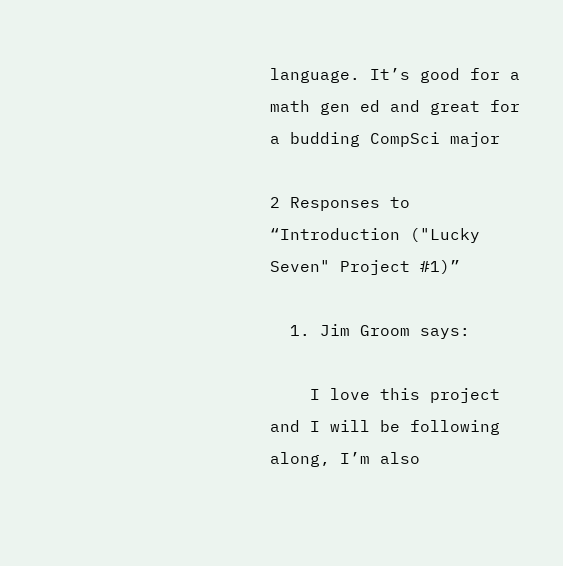language. It’s good for a math gen ed and great for a budding CompSci major

2 Responses to “Introduction ("Lucky Seven" Project #1)”

  1. Jim Groom says:

    I love this project and I will be following along, I’m also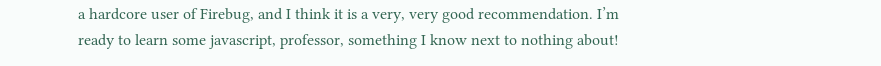a hardcore user of Firebug, and I think it is a very, very good recommendation. I’m ready to learn some javascript, professor, something I know next to nothing about!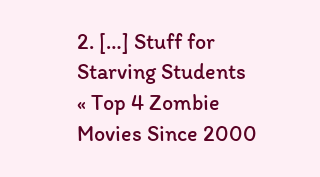2. […] Stuff for Starving Students « Top 4 Zombie Movies Since 2000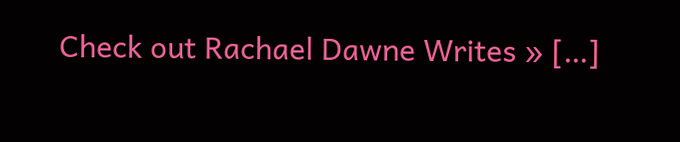Check out Rachael Dawne Writes » […]